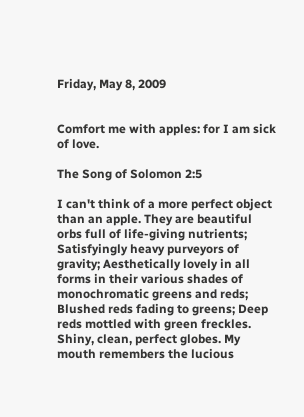Friday, May 8, 2009


Comfort me with apples: for I am sick of love.

The Song of Solomon 2:5

I can't think of a more perfect object than an apple. They are beautiful orbs full of life-giving nutrients; Satisfyingly heavy purveyors of gravity; Aesthetically lovely in all forms in their various shades of monochromatic greens and reds; Blushed reds fading to greens; Deep reds mottled with green freckles. Shiny, clean, perfect globes. My mouth remembers the lucious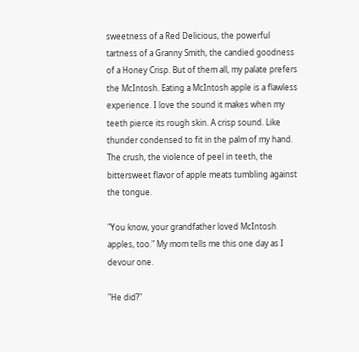sweetness of a Red Delicious, the powerful tartness of a Granny Smith, the candied goodness of a Honey Crisp. But of them all, my palate prefers the McIntosh. Eating a McIntosh apple is a flawless experience. I love the sound it makes when my teeth pierce its rough skin. A crisp sound. Like thunder condensed to fit in the palm of my hand. The crush, the violence of peel in teeth, the bittersweet flavor of apple meats tumbling against the tongue.

"You know, your grandfather loved McIntosh apples, too." My mom tells me this one day as I devour one.

"He did?"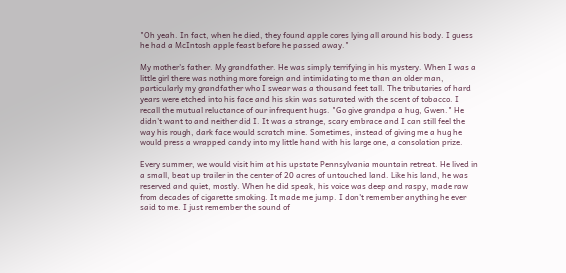"Oh yeah. In fact, when he died, they found apple cores lying all around his body. I guess he had a McIntosh apple feast before he passed away."

My mother's father. My grandfather. He was simply terrifying in his mystery. When I was a little girl there was nothing more foreign and intimidating to me than an older man, particularly my grandfather who I swear was a thousand feet tall. The tributaries of hard years were etched into his face and his skin was saturated with the scent of tobacco. I recall the mutual reluctance of our infrequent hugs. "Go give grandpa a hug, Gwen." He didn't want to and neither did I. It was a strange, scary embrace and I can still feel the way his rough, dark face would scratch mine. Sometimes, instead of giving me a hug he would press a wrapped candy into my little hand with his large one, a consolation prize.

Every summer, we would visit him at his upstate Pennsylvania mountain retreat. He lived in a small, beat up trailer in the center of 20 acres of untouched land. Like his land, he was reserved and quiet, mostly. When he did speak, his voice was deep and raspy, made raw from decades of cigarette smoking. It made me jump. I don't remember anything he ever said to me. I just remember the sound of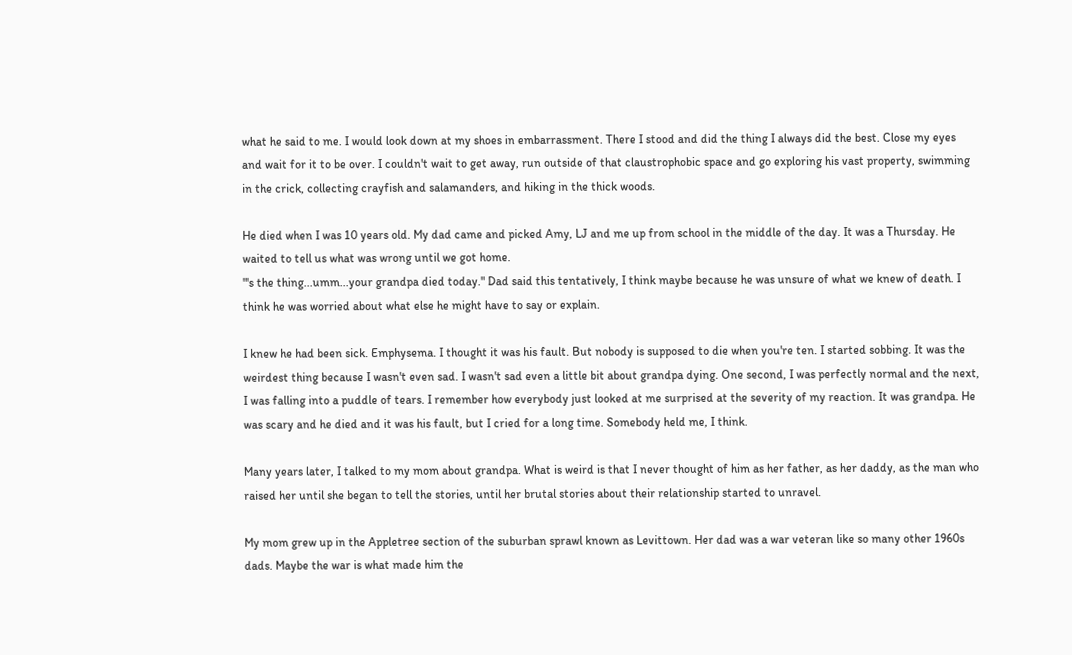what he said to me. I would look down at my shoes in embarrassment. There I stood and did the thing I always did the best. Close my eyes and wait for it to be over. I couldn't wait to get away, run outside of that claustrophobic space and go exploring his vast property, swimming in the crick, collecting crayfish and salamanders, and hiking in the thick woods.

He died when I was 10 years old. My dad came and picked Amy, LJ and me up from school in the middle of the day. It was a Thursday. He waited to tell us what was wrong until we got home.
"'s the thing...umm...your grandpa died today." Dad said this tentatively, I think maybe because he was unsure of what we knew of death. I think he was worried about what else he might have to say or explain.

I knew he had been sick. Emphysema. I thought it was his fault. But nobody is supposed to die when you're ten. I started sobbing. It was the weirdest thing because I wasn't even sad. I wasn't sad even a little bit about grandpa dying. One second, I was perfectly normal and the next, I was falling into a puddle of tears. I remember how everybody just looked at me surprised at the severity of my reaction. It was grandpa. He was scary and he died and it was his fault, but I cried for a long time. Somebody held me, I think.

Many years later, I talked to my mom about grandpa. What is weird is that I never thought of him as her father, as her daddy, as the man who raised her until she began to tell the stories, until her brutal stories about their relationship started to unravel.

My mom grew up in the Appletree section of the suburban sprawl known as Levittown. Her dad was a war veteran like so many other 1960s dads. Maybe the war is what made him the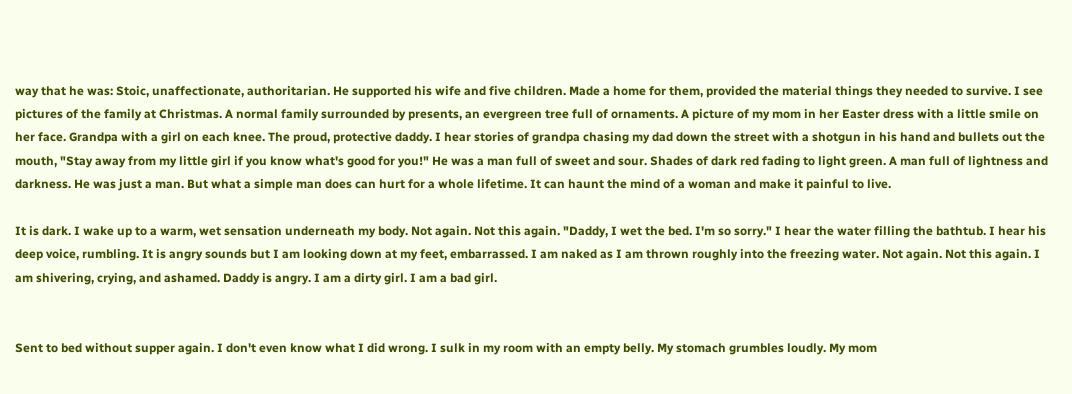way that he was: Stoic, unaffectionate, authoritarian. He supported his wife and five children. Made a home for them, provided the material things they needed to survive. I see pictures of the family at Christmas. A normal family surrounded by presents, an evergreen tree full of ornaments. A picture of my mom in her Easter dress with a little smile on her face. Grandpa with a girl on each knee. The proud, protective daddy. I hear stories of grandpa chasing my dad down the street with a shotgun in his hand and bullets out the mouth, "Stay away from my little girl if you know what's good for you!" He was a man full of sweet and sour. Shades of dark red fading to light green. A man full of lightness and darkness. He was just a man. But what a simple man does can hurt for a whole lifetime. It can haunt the mind of a woman and make it painful to live.

It is dark. I wake up to a warm, wet sensation underneath my body. Not again. Not this again. "Daddy, I wet the bed. I'm so sorry." I hear the water filling the bathtub. I hear his deep voice, rumbling. It is angry sounds but I am looking down at my feet, embarrassed. I am naked as I am thrown roughly into the freezing water. Not again. Not this again. I am shivering, crying, and ashamed. Daddy is angry. I am a dirty girl. I am a bad girl.


Sent to bed without supper again. I don't even know what I did wrong. I sulk in my room with an empty belly. My stomach grumbles loudly. My mom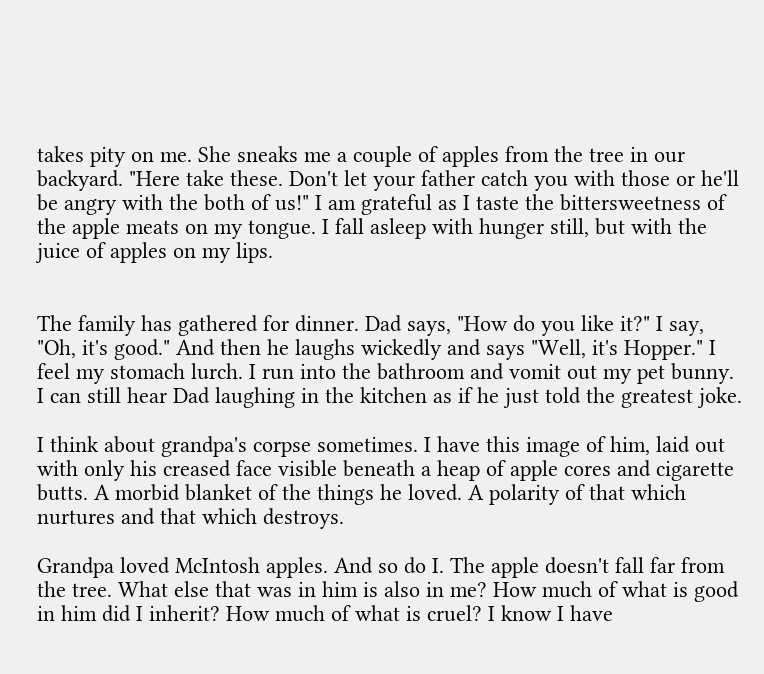takes pity on me. She sneaks me a couple of apples from the tree in our backyard. "Here take these. Don't let your father catch you with those or he'll be angry with the both of us!" I am grateful as I taste the bittersweetness of the apple meats on my tongue. I fall asleep with hunger still, but with the juice of apples on my lips.


The family has gathered for dinner. Dad says, "How do you like it?" I say, "Oh, it's good." And then he laughs wickedly and says "Well, it's Hopper." I feel my stomach lurch. I run into the bathroom and vomit out my pet bunny. I can still hear Dad laughing in the kitchen as if he just told the greatest joke.

I think about grandpa's corpse sometimes. I have this image of him, laid out with only his creased face visible beneath a heap of apple cores and cigarette butts. A morbid blanket of the things he loved. A polarity of that which nurtures and that which destroys.

Grandpa loved McIntosh apples. And so do I. The apple doesn't fall far from the tree. What else that was in him is also in me? How much of what is good in him did I inherit? How much of what is cruel? I know I have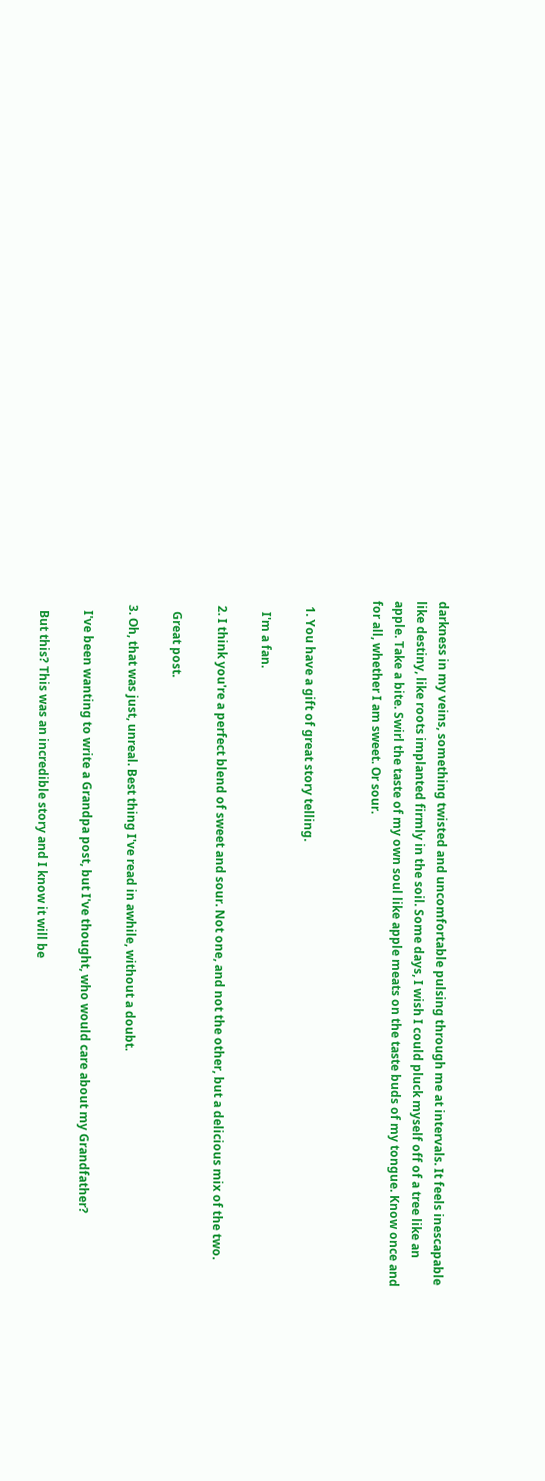darkness in my veins, something twisted and uncomfortable pulsing through me at intervals. It feels inescapable like destiny, like roots implanted firmly in the soil. Some days, I wish I could pluck myself off of a tree like an apple. Take a bite. Swirl the taste of my own soul like apple meats on the taste buds of my tongue. Know once and for all, whether I am sweet. Or sour.


  1. You have a gift of great story telling.

    I'm a fan.

  2. I think you're a perfect blend of sweet and sour. Not one, and not the other, but a delicious mix of the two.

    Great post.

  3. Oh, that was just, unreal. Best thing I've read in awhile, without a doubt.

    I've been wanting to write a Grandpa post, but I've thought, who would care about my Grandfather?

    But this? This was an incredible story and I know it will be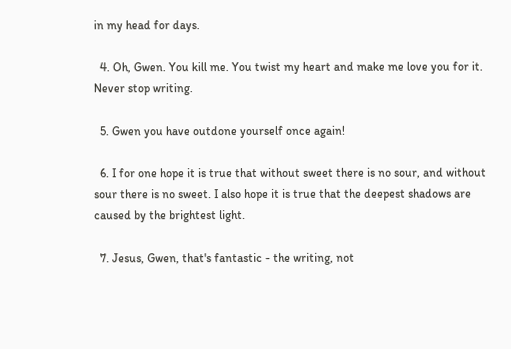in my head for days.

  4. Oh, Gwen. You kill me. You twist my heart and make me love you for it. Never stop writing.

  5. Gwen you have outdone yourself once again!

  6. I for one hope it is true that without sweet there is no sour, and without sour there is no sweet. I also hope it is true that the deepest shadows are caused by the brightest light.

  7. Jesus, Gwen, that's fantastic - the writing, not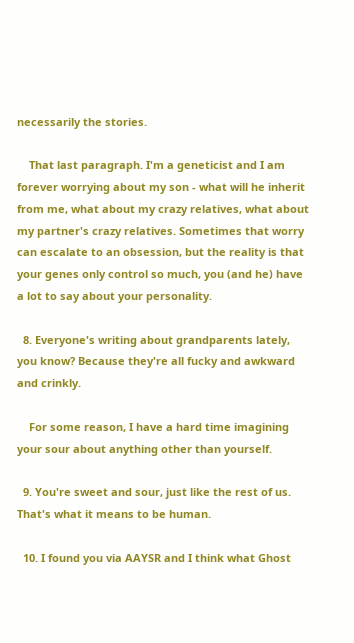necessarily the stories.

    That last paragraph. I'm a geneticist and I am forever worrying about my son - what will he inherit from me, what about my crazy relatives, what about my partner's crazy relatives. Sometimes that worry can escalate to an obsession, but the reality is that your genes only control so much, you (and he) have a lot to say about your personality.

  8. Everyone's writing about grandparents lately, you know? Because they're all fucky and awkward and crinkly.

    For some reason, I have a hard time imagining your sour about anything other than yourself.

  9. You're sweet and sour, just like the rest of us. That's what it means to be human.

  10. I found you via AAYSR and I think what Ghost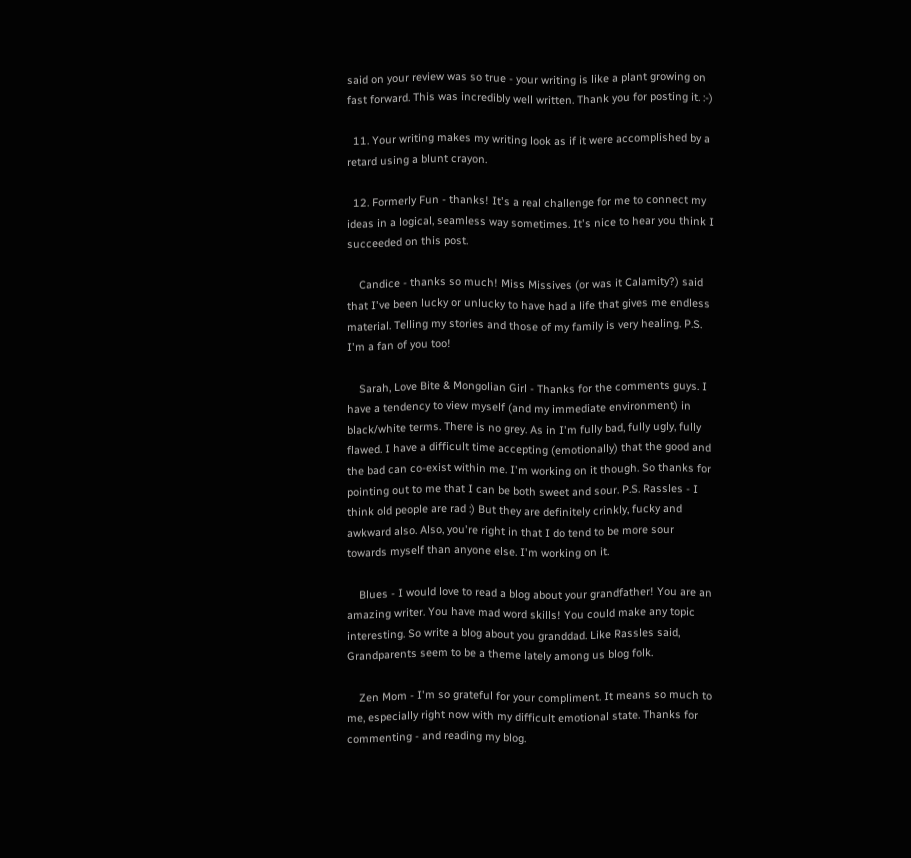said on your review was so true - your writing is like a plant growing on fast forward. This was incredibly well written. Thank you for posting it. :-)

  11. Your writing makes my writing look as if it were accomplished by a retard using a blunt crayon.

  12. Formerly Fun - thanks! It's a real challenge for me to connect my ideas in a logical, seamless way sometimes. It's nice to hear you think I succeeded on this post.

    Candice - thanks so much! Miss Missives (or was it Calamity?) said that I've been lucky or unlucky to have had a life that gives me endless material. Telling my stories and those of my family is very healing. P.S. I'm a fan of you too!

    Sarah, Love Bite & Mongolian Girl - Thanks for the comments guys. I have a tendency to view myself (and my immediate environment) in black/white terms. There is no grey. As in I'm fully bad, fully ugly, fully flawed. I have a difficult time accepting (emotionally) that the good and the bad can co-exist within me. I'm working on it though. So thanks for pointing out to me that I can be both sweet and sour. P.S. Rassles - I think old people are rad :) But they are definitely crinkly, fucky and awkward also. Also, you're right in that I do tend to be more sour towards myself than anyone else. I'm working on it.

    Blues - I would love to read a blog about your grandfather! You are an amazing writer. You have mad word skills! You could make any topic interesting. So write a blog about you granddad. Like Rassles said, Grandparents seem to be a theme lately among us blog folk.

    Zen Mom - I'm so grateful for your compliment. It means so much to me, especially right now with my difficult emotional state. Thanks for commenting - and reading my blog.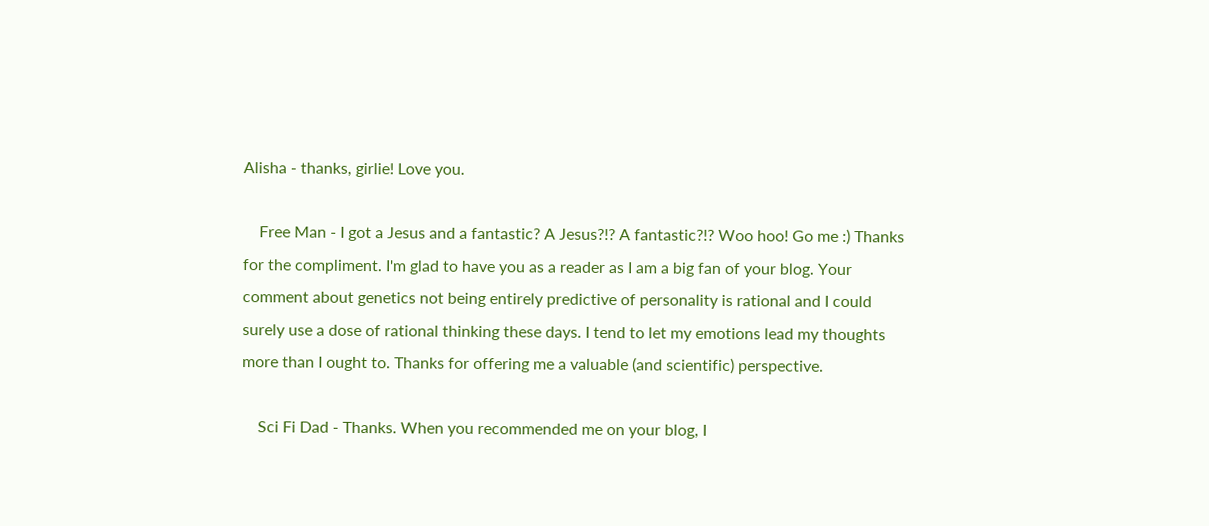Alisha - thanks, girlie! Love you.

    Free Man - I got a Jesus and a fantastic? A Jesus?!? A fantastic?!? Woo hoo! Go me :) Thanks for the compliment. I'm glad to have you as a reader as I am a big fan of your blog. Your comment about genetics not being entirely predictive of personality is rational and I could surely use a dose of rational thinking these days. I tend to let my emotions lead my thoughts more than I ought to. Thanks for offering me a valuable (and scientific) perspective.

    Sci Fi Dad - Thanks. When you recommended me on your blog, I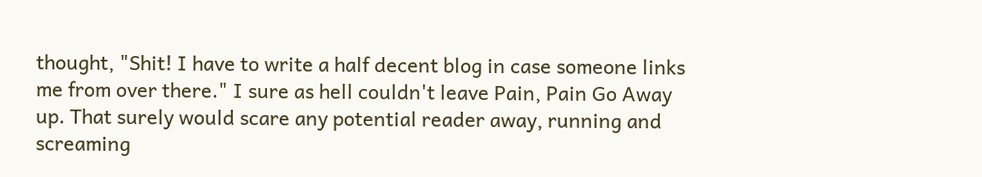thought, "Shit! I have to write a half decent blog in case someone links me from over there." I sure as hell couldn't leave Pain, Pain Go Away up. That surely would scare any potential reader away, running and screaming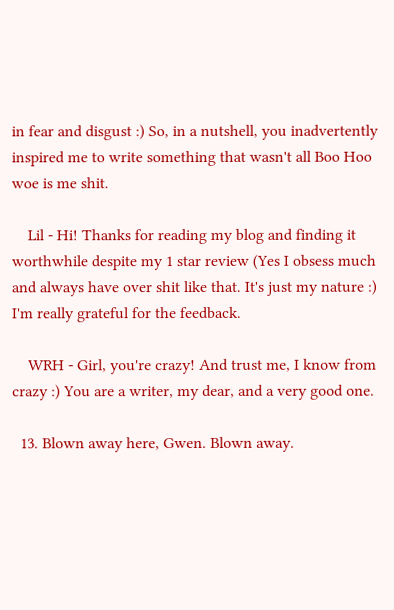in fear and disgust :) So, in a nutshell, you inadvertently inspired me to write something that wasn't all Boo Hoo woe is me shit.

    Lil - Hi! Thanks for reading my blog and finding it worthwhile despite my 1 star review (Yes I obsess much and always have over shit like that. It's just my nature :) I'm really grateful for the feedback.

    WRH - Girl, you're crazy! And trust me, I know from crazy :) You are a writer, my dear, and a very good one.

  13. Blown away here, Gwen. Blown away.